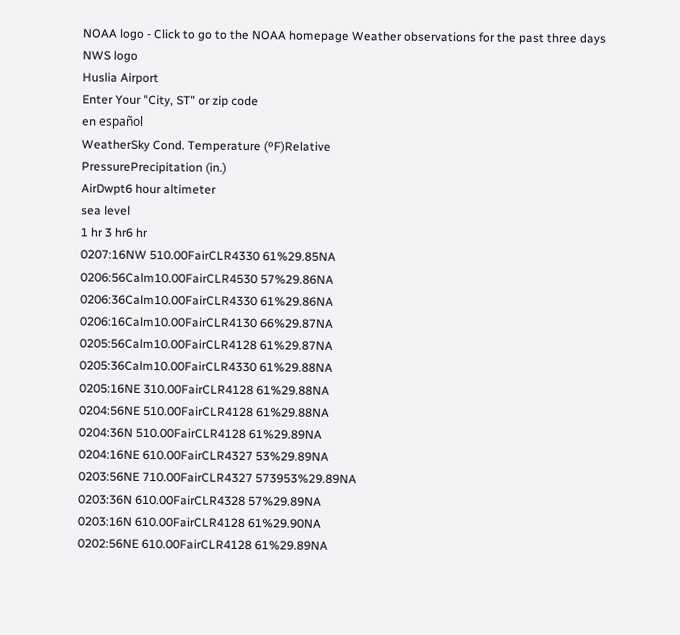NOAA logo - Click to go to the NOAA homepage Weather observations for the past three days NWS logo
Huslia Airport
Enter Your "City, ST" or zip code
en español
WeatherSky Cond. Temperature (ºF)Relative
PressurePrecipitation (in.)
AirDwpt6 hour altimeter
sea level
1 hr 3 hr6 hr
0207:16NW 510.00FairCLR4330 61%29.85NA
0206:56Calm10.00FairCLR4530 57%29.86NA
0206:36Calm10.00FairCLR4330 61%29.86NA
0206:16Calm10.00FairCLR4130 66%29.87NA
0205:56Calm10.00FairCLR4128 61%29.87NA
0205:36Calm10.00FairCLR4330 61%29.88NA
0205:16NE 310.00FairCLR4128 61%29.88NA
0204:56NE 510.00FairCLR4128 61%29.88NA
0204:36N 510.00FairCLR4128 61%29.89NA
0204:16NE 610.00FairCLR4327 53%29.89NA
0203:56NE 710.00FairCLR4327 573953%29.89NA
0203:36N 610.00FairCLR4328 57%29.89NA
0203:16N 610.00FairCLR4128 61%29.90NA
0202:56NE 610.00FairCLR4128 61%29.89NA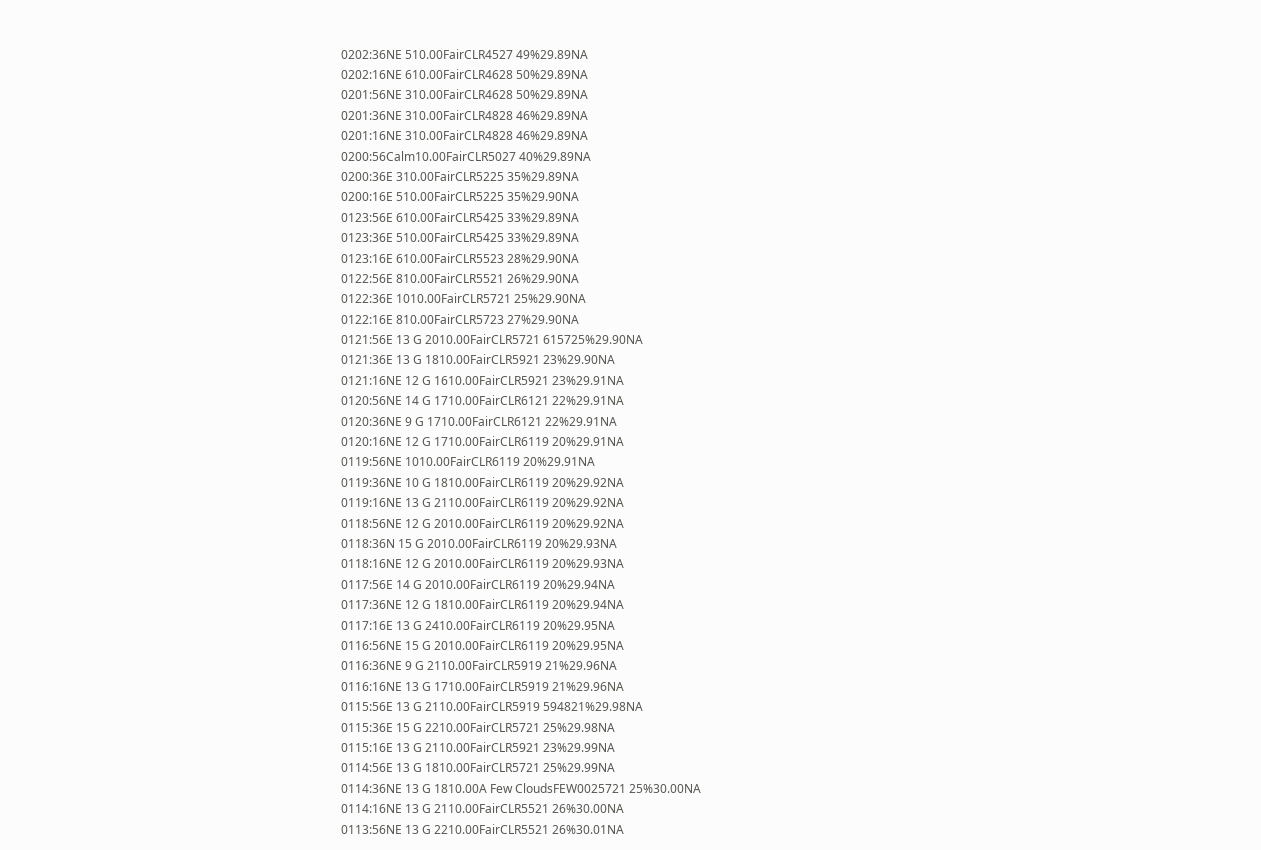0202:36NE 510.00FairCLR4527 49%29.89NA
0202:16NE 610.00FairCLR4628 50%29.89NA
0201:56NE 310.00FairCLR4628 50%29.89NA
0201:36NE 310.00FairCLR4828 46%29.89NA
0201:16NE 310.00FairCLR4828 46%29.89NA
0200:56Calm10.00FairCLR5027 40%29.89NA
0200:36E 310.00FairCLR5225 35%29.89NA
0200:16E 510.00FairCLR5225 35%29.90NA
0123:56E 610.00FairCLR5425 33%29.89NA
0123:36E 510.00FairCLR5425 33%29.89NA
0123:16E 610.00FairCLR5523 28%29.90NA
0122:56E 810.00FairCLR5521 26%29.90NA
0122:36E 1010.00FairCLR5721 25%29.90NA
0122:16E 810.00FairCLR5723 27%29.90NA
0121:56E 13 G 2010.00FairCLR5721 615725%29.90NA
0121:36E 13 G 1810.00FairCLR5921 23%29.90NA
0121:16NE 12 G 1610.00FairCLR5921 23%29.91NA
0120:56NE 14 G 1710.00FairCLR6121 22%29.91NA
0120:36NE 9 G 1710.00FairCLR6121 22%29.91NA
0120:16NE 12 G 1710.00FairCLR6119 20%29.91NA
0119:56NE 1010.00FairCLR6119 20%29.91NA
0119:36NE 10 G 1810.00FairCLR6119 20%29.92NA
0119:16NE 13 G 2110.00FairCLR6119 20%29.92NA
0118:56NE 12 G 2010.00FairCLR6119 20%29.92NA
0118:36N 15 G 2010.00FairCLR6119 20%29.93NA
0118:16NE 12 G 2010.00FairCLR6119 20%29.93NA
0117:56E 14 G 2010.00FairCLR6119 20%29.94NA
0117:36NE 12 G 1810.00FairCLR6119 20%29.94NA
0117:16E 13 G 2410.00FairCLR6119 20%29.95NA
0116:56NE 15 G 2010.00FairCLR6119 20%29.95NA
0116:36NE 9 G 2110.00FairCLR5919 21%29.96NA
0116:16NE 13 G 1710.00FairCLR5919 21%29.96NA
0115:56E 13 G 2110.00FairCLR5919 594821%29.98NA
0115:36E 15 G 2210.00FairCLR5721 25%29.98NA
0115:16E 13 G 2110.00FairCLR5921 23%29.99NA
0114:56E 13 G 1810.00FairCLR5721 25%29.99NA
0114:36NE 13 G 1810.00A Few CloudsFEW0025721 25%30.00NA
0114:16NE 13 G 2110.00FairCLR5521 26%30.00NA
0113:56NE 13 G 2210.00FairCLR5521 26%30.01NA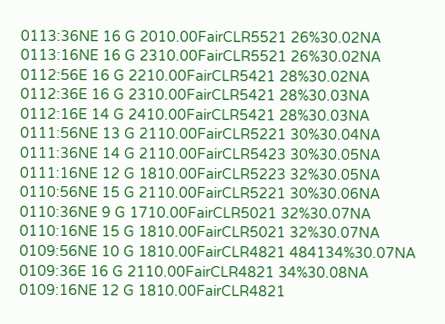0113:36NE 16 G 2010.00FairCLR5521 26%30.02NA
0113:16NE 16 G 2310.00FairCLR5521 26%30.02NA
0112:56E 16 G 2210.00FairCLR5421 28%30.02NA
0112:36E 16 G 2310.00FairCLR5421 28%30.03NA
0112:16E 14 G 2410.00FairCLR5421 28%30.03NA
0111:56NE 13 G 2110.00FairCLR5221 30%30.04NA
0111:36NE 14 G 2110.00FairCLR5423 30%30.05NA
0111:16NE 12 G 1810.00FairCLR5223 32%30.05NA
0110:56NE 15 G 2110.00FairCLR5221 30%30.06NA
0110:36NE 9 G 1710.00FairCLR5021 32%30.07NA
0110:16NE 15 G 1810.00FairCLR5021 32%30.07NA
0109:56NE 10 G 1810.00FairCLR4821 484134%30.07NA
0109:36E 16 G 2110.00FairCLR4821 34%30.08NA
0109:16NE 12 G 1810.00FairCLR4821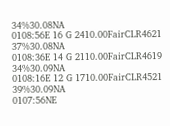34%30.08NA
0108:56E 16 G 2410.00FairCLR4621 37%30.08NA
0108:36E 14 G 2110.00FairCLR4619 34%30.09NA
0108:16E 12 G 1710.00FairCLR4521 39%30.09NA
0107:56NE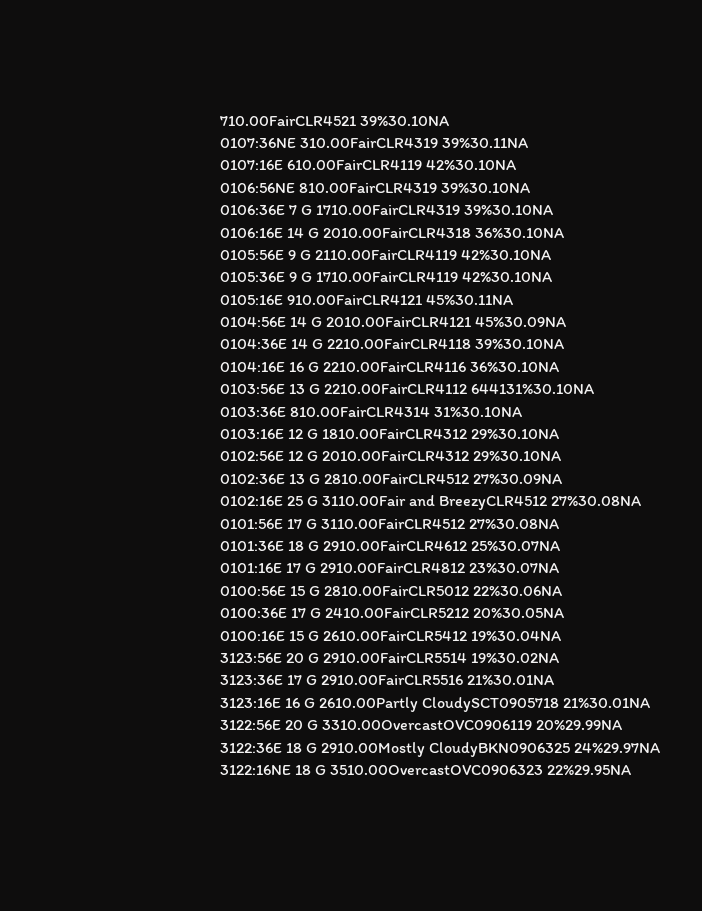710.00FairCLR4521 39%30.10NA
0107:36NE 310.00FairCLR4319 39%30.11NA
0107:16E 610.00FairCLR4119 42%30.10NA
0106:56NE 810.00FairCLR4319 39%30.10NA
0106:36E 7 G 1710.00FairCLR4319 39%30.10NA
0106:16E 14 G 2010.00FairCLR4318 36%30.10NA
0105:56E 9 G 2110.00FairCLR4119 42%30.10NA
0105:36E 9 G 1710.00FairCLR4119 42%30.10NA
0105:16E 910.00FairCLR4121 45%30.11NA
0104:56E 14 G 2010.00FairCLR4121 45%30.09NA
0104:36E 14 G 2210.00FairCLR4118 39%30.10NA
0104:16E 16 G 2210.00FairCLR4116 36%30.10NA
0103:56E 13 G 2210.00FairCLR4112 644131%30.10NA
0103:36E 810.00FairCLR4314 31%30.10NA
0103:16E 12 G 1810.00FairCLR4312 29%30.10NA
0102:56E 12 G 2010.00FairCLR4312 29%30.10NA
0102:36E 13 G 2810.00FairCLR4512 27%30.09NA
0102:16E 25 G 3110.00Fair and BreezyCLR4512 27%30.08NA
0101:56E 17 G 3110.00FairCLR4512 27%30.08NA
0101:36E 18 G 2910.00FairCLR4612 25%30.07NA
0101:16E 17 G 2910.00FairCLR4812 23%30.07NA
0100:56E 15 G 2810.00FairCLR5012 22%30.06NA
0100:36E 17 G 2410.00FairCLR5212 20%30.05NA
0100:16E 15 G 2610.00FairCLR5412 19%30.04NA
3123:56E 20 G 2910.00FairCLR5514 19%30.02NA
3123:36E 17 G 2910.00FairCLR5516 21%30.01NA
3123:16E 16 G 2610.00Partly CloudySCT0905718 21%30.01NA
3122:56E 20 G 3310.00OvercastOVC0906119 20%29.99NA
3122:36E 18 G 2910.00Mostly CloudyBKN0906325 24%29.97NA
3122:16NE 18 G 3510.00OvercastOVC0906323 22%29.95NA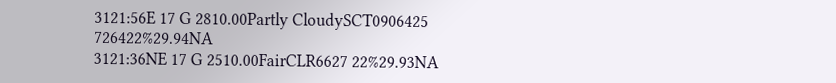3121:56E 17 G 2810.00Partly CloudySCT0906425 726422%29.94NA
3121:36NE 17 G 2510.00FairCLR6627 22%29.93NA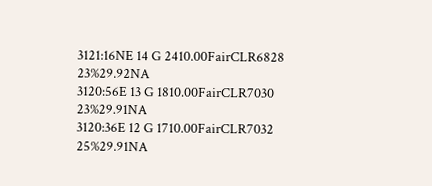3121:16NE 14 G 2410.00FairCLR6828 23%29.92NA
3120:56E 13 G 1810.00FairCLR7030 23%29.91NA
3120:36E 12 G 1710.00FairCLR7032 25%29.91NA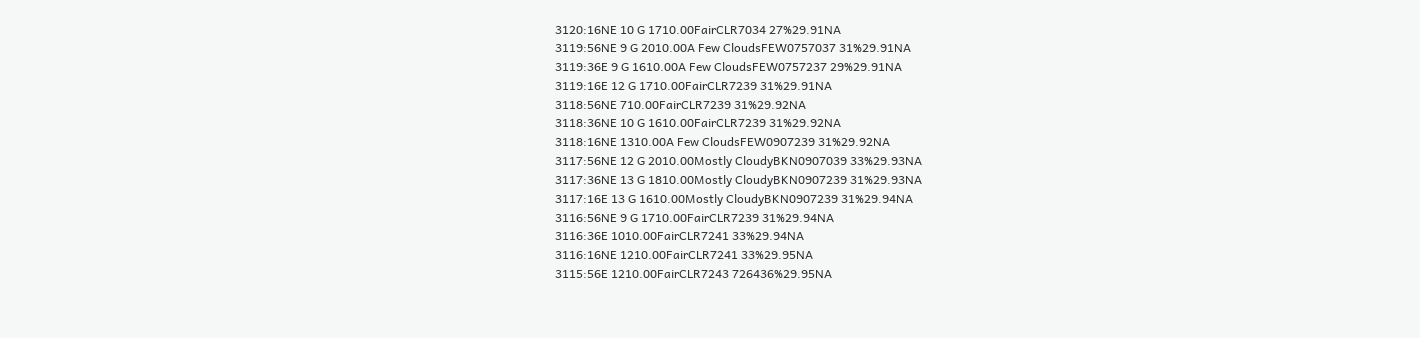3120:16NE 10 G 1710.00FairCLR7034 27%29.91NA
3119:56NE 9 G 2010.00A Few CloudsFEW0757037 31%29.91NA
3119:36E 9 G 1610.00A Few CloudsFEW0757237 29%29.91NA
3119:16E 12 G 1710.00FairCLR7239 31%29.91NA
3118:56NE 710.00FairCLR7239 31%29.92NA
3118:36NE 10 G 1610.00FairCLR7239 31%29.92NA
3118:16NE 1310.00A Few CloudsFEW0907239 31%29.92NA
3117:56NE 12 G 2010.00Mostly CloudyBKN0907039 33%29.93NA
3117:36NE 13 G 1810.00Mostly CloudyBKN0907239 31%29.93NA
3117:16E 13 G 1610.00Mostly CloudyBKN0907239 31%29.94NA
3116:56NE 9 G 1710.00FairCLR7239 31%29.94NA
3116:36E 1010.00FairCLR7241 33%29.94NA
3116:16NE 1210.00FairCLR7241 33%29.95NA
3115:56E 1210.00FairCLR7243 726436%29.95NA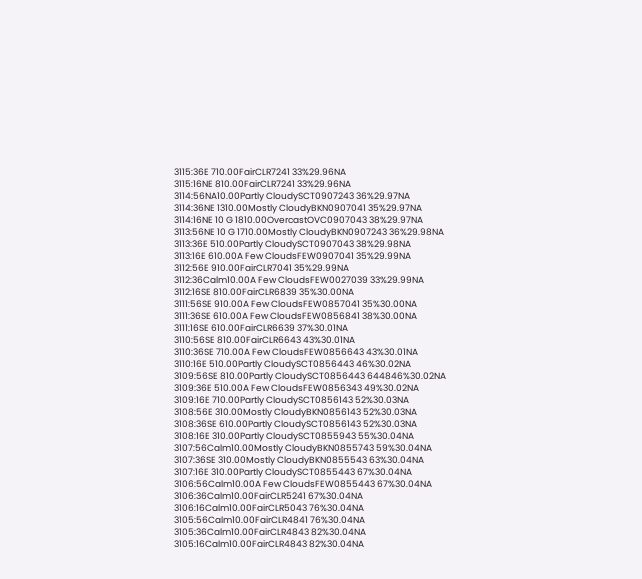3115:36E 710.00FairCLR7241 33%29.96NA
3115:16NE 810.00FairCLR7241 33%29.96NA
3114:56NA10.00Partly CloudySCT0907243 36%29.97NA
3114:36NE 1310.00Mostly CloudyBKN0907041 35%29.97NA
3114:16NE 10 G 1810.00OvercastOVC0907043 38%29.97NA
3113:56NE 10 G 1710.00Mostly CloudyBKN0907243 36%29.98NA
3113:36E 510.00Partly CloudySCT0907043 38%29.98NA
3113:16E 610.00A Few CloudsFEW0907041 35%29.99NA
3112:56E 910.00FairCLR7041 35%29.99NA
3112:36Calm10.00A Few CloudsFEW0027039 33%29.99NA
3112:16SE 810.00FairCLR6839 35%30.00NA
3111:56SE 910.00A Few CloudsFEW0857041 35%30.00NA
3111:36SE 610.00A Few CloudsFEW0856841 38%30.00NA
3111:16SE 610.00FairCLR6639 37%30.01NA
3110:56SE 810.00FairCLR6643 43%30.01NA
3110:36SE 710.00A Few CloudsFEW0856643 43%30.01NA
3110:16E 510.00Partly CloudySCT0856443 46%30.02NA
3109:56SE 810.00Partly CloudySCT0856443 644846%30.02NA
3109:36E 510.00A Few CloudsFEW0856343 49%30.02NA
3109:16E 710.00Partly CloudySCT0856143 52%30.03NA
3108:56E 310.00Mostly CloudyBKN0856143 52%30.03NA
3108:36SE 610.00Partly CloudySCT0856143 52%30.03NA
3108:16E 310.00Partly CloudySCT0855943 55%30.04NA
3107:56Calm10.00Mostly CloudyBKN0855743 59%30.04NA
3107:36SE 310.00Mostly CloudyBKN0855543 63%30.04NA
3107:16E 310.00Partly CloudySCT0855443 67%30.04NA
3106:56Calm10.00A Few CloudsFEW0855443 67%30.04NA
3106:36Calm10.00FairCLR5241 67%30.04NA
3106:16Calm10.00FairCLR5043 76%30.04NA
3105:56Calm10.00FairCLR4841 76%30.04NA
3105:36Calm10.00FairCLR4843 82%30.04NA
3105:16Calm10.00FairCLR4843 82%30.04NA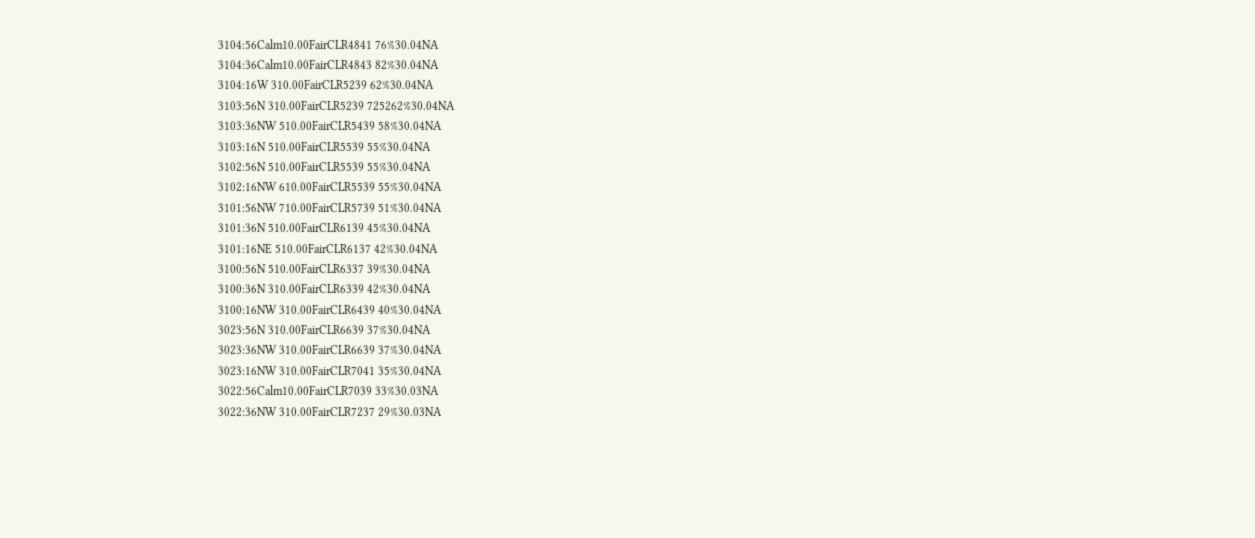3104:56Calm10.00FairCLR4841 76%30.04NA
3104:36Calm10.00FairCLR4843 82%30.04NA
3104:16W 310.00FairCLR5239 62%30.04NA
3103:56N 310.00FairCLR5239 725262%30.04NA
3103:36NW 510.00FairCLR5439 58%30.04NA
3103:16N 510.00FairCLR5539 55%30.04NA
3102:56N 510.00FairCLR5539 55%30.04NA
3102:16NW 610.00FairCLR5539 55%30.04NA
3101:56NW 710.00FairCLR5739 51%30.04NA
3101:36N 510.00FairCLR6139 45%30.04NA
3101:16NE 510.00FairCLR6137 42%30.04NA
3100:56N 510.00FairCLR6337 39%30.04NA
3100:36N 310.00FairCLR6339 42%30.04NA
3100:16NW 310.00FairCLR6439 40%30.04NA
3023:56N 310.00FairCLR6639 37%30.04NA
3023:36NW 310.00FairCLR6639 37%30.04NA
3023:16NW 310.00FairCLR7041 35%30.04NA
3022:56Calm10.00FairCLR7039 33%30.03NA
3022:36NW 310.00FairCLR7237 29%30.03NA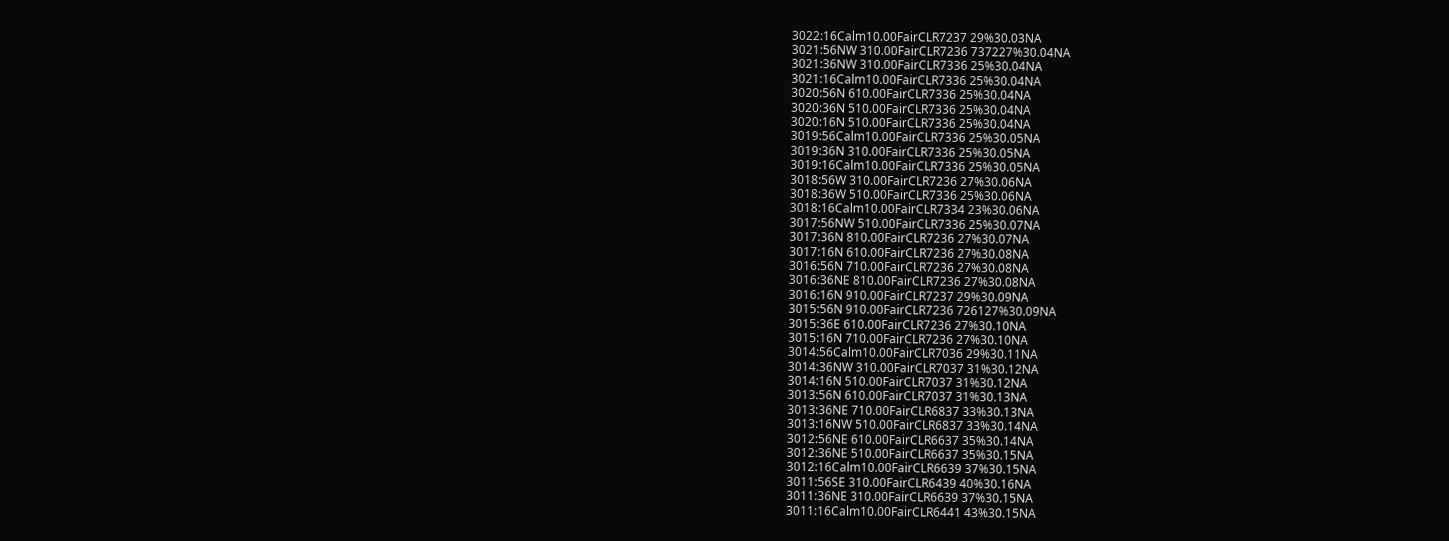3022:16Calm10.00FairCLR7237 29%30.03NA
3021:56NW 310.00FairCLR7236 737227%30.04NA
3021:36NW 310.00FairCLR7336 25%30.04NA
3021:16Calm10.00FairCLR7336 25%30.04NA
3020:56N 610.00FairCLR7336 25%30.04NA
3020:36N 510.00FairCLR7336 25%30.04NA
3020:16N 510.00FairCLR7336 25%30.04NA
3019:56Calm10.00FairCLR7336 25%30.05NA
3019:36N 310.00FairCLR7336 25%30.05NA
3019:16Calm10.00FairCLR7336 25%30.05NA
3018:56W 310.00FairCLR7236 27%30.06NA
3018:36W 510.00FairCLR7336 25%30.06NA
3018:16Calm10.00FairCLR7334 23%30.06NA
3017:56NW 510.00FairCLR7336 25%30.07NA
3017:36N 810.00FairCLR7236 27%30.07NA
3017:16N 610.00FairCLR7236 27%30.08NA
3016:56N 710.00FairCLR7236 27%30.08NA
3016:36NE 810.00FairCLR7236 27%30.08NA
3016:16N 910.00FairCLR7237 29%30.09NA
3015:56N 910.00FairCLR7236 726127%30.09NA
3015:36E 610.00FairCLR7236 27%30.10NA
3015:16N 710.00FairCLR7236 27%30.10NA
3014:56Calm10.00FairCLR7036 29%30.11NA
3014:36NW 310.00FairCLR7037 31%30.12NA
3014:16N 510.00FairCLR7037 31%30.12NA
3013:56N 610.00FairCLR7037 31%30.13NA
3013:36NE 710.00FairCLR6837 33%30.13NA
3013:16NW 510.00FairCLR6837 33%30.14NA
3012:56NE 610.00FairCLR6637 35%30.14NA
3012:36NE 510.00FairCLR6637 35%30.15NA
3012:16Calm10.00FairCLR6639 37%30.15NA
3011:56SE 310.00FairCLR6439 40%30.16NA
3011:36NE 310.00FairCLR6639 37%30.15NA
3011:16Calm10.00FairCLR6441 43%30.15NA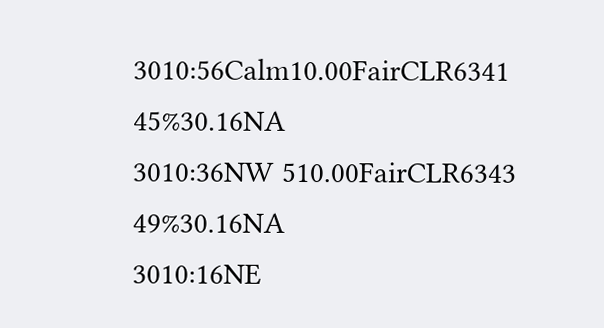3010:56Calm10.00FairCLR6341 45%30.16NA
3010:36NW 510.00FairCLR6343 49%30.16NA
3010:16NE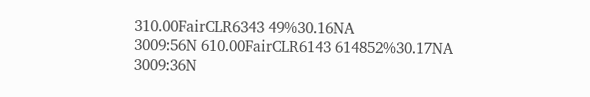310.00FairCLR6343 49%30.16NA
3009:56N 610.00FairCLR6143 614852%30.17NA
3009:36N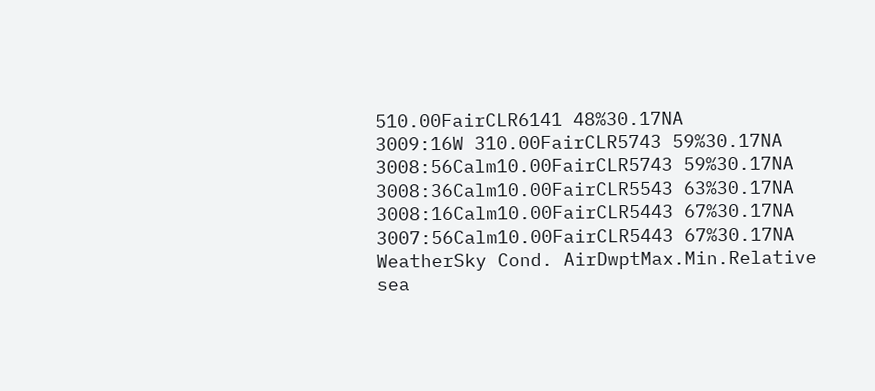510.00FairCLR6141 48%30.17NA
3009:16W 310.00FairCLR5743 59%30.17NA
3008:56Calm10.00FairCLR5743 59%30.17NA
3008:36Calm10.00FairCLR5543 63%30.17NA
3008:16Calm10.00FairCLR5443 67%30.17NA
3007:56Calm10.00FairCLR5443 67%30.17NA
WeatherSky Cond. AirDwptMax.Min.Relative
sea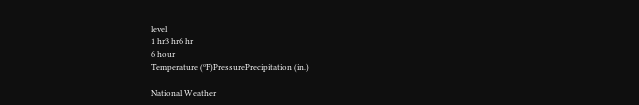level
1 hr3 hr6 hr
6 hour
Temperature (ºF)PressurePrecipitation (in.)

National Weather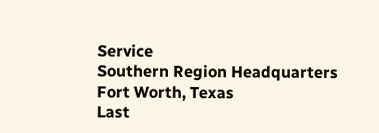Service
Southern Region Headquarters
Fort Worth, Texas
Last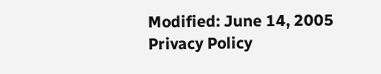Modified: June 14, 2005
Privacy Policy